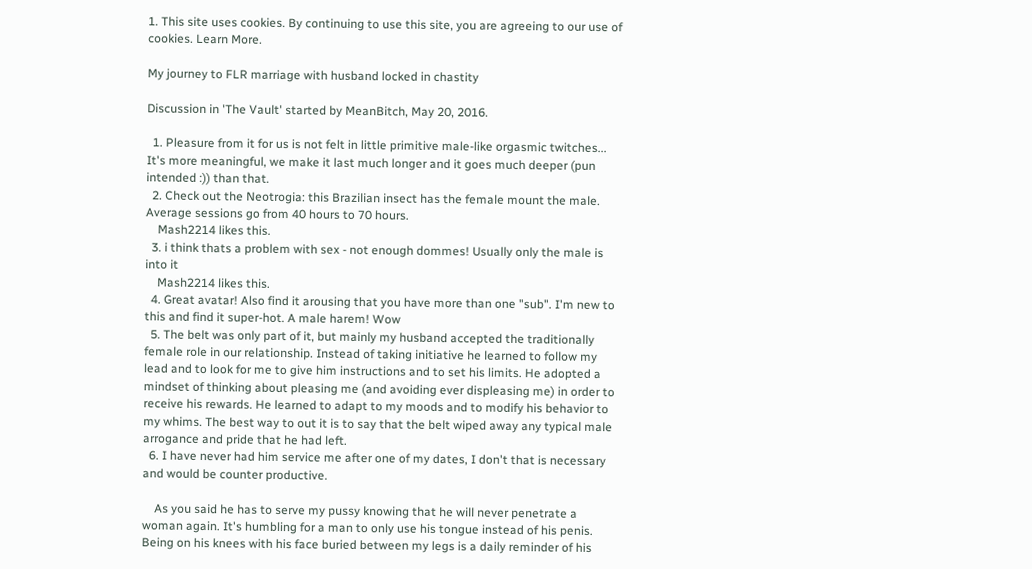1. This site uses cookies. By continuing to use this site, you are agreeing to our use of cookies. Learn More.

My journey to FLR marriage with husband locked in chastity

Discussion in 'The Vault' started by MeanBitch, May 20, 2016.

  1. Pleasure from it for us is not felt in little primitive male-like orgasmic twitches... It's more meaningful, we make it last much longer and it goes much deeper (pun intended :)) than that.
  2. Check out the Neotrogia: this Brazilian insect has the female mount the male. Average sessions go from 40 hours to 70 hours.
    Mash2214 likes this.
  3. i think thats a problem with sex - not enough dommes! Usually only the male is into it
    Mash2214 likes this.
  4. Great avatar! Also find it arousing that you have more than one "sub". I'm new to this and find it super-hot. A male harem! Wow
  5. The belt was only part of it, but mainly my husband accepted the traditionally female role in our relationship. Instead of taking initiative he learned to follow my lead and to look for me to give him instructions and to set his limits. He adopted a mindset of thinking about pleasing me (and avoiding ever displeasing me) in order to receive his rewards. He learned to adapt to my moods and to modify his behavior to my whims. The best way to out it is to say that the belt wiped away any typical male arrogance and pride that he had left.
  6. I have never had him service me after one of my dates, I don't that is necessary and would be counter productive.

    As you said he has to serve my pussy knowing that he will never penetrate a woman again. It's humbling for a man to only use his tongue instead of his penis. Being on his knees with his face buried between my legs is a daily reminder of his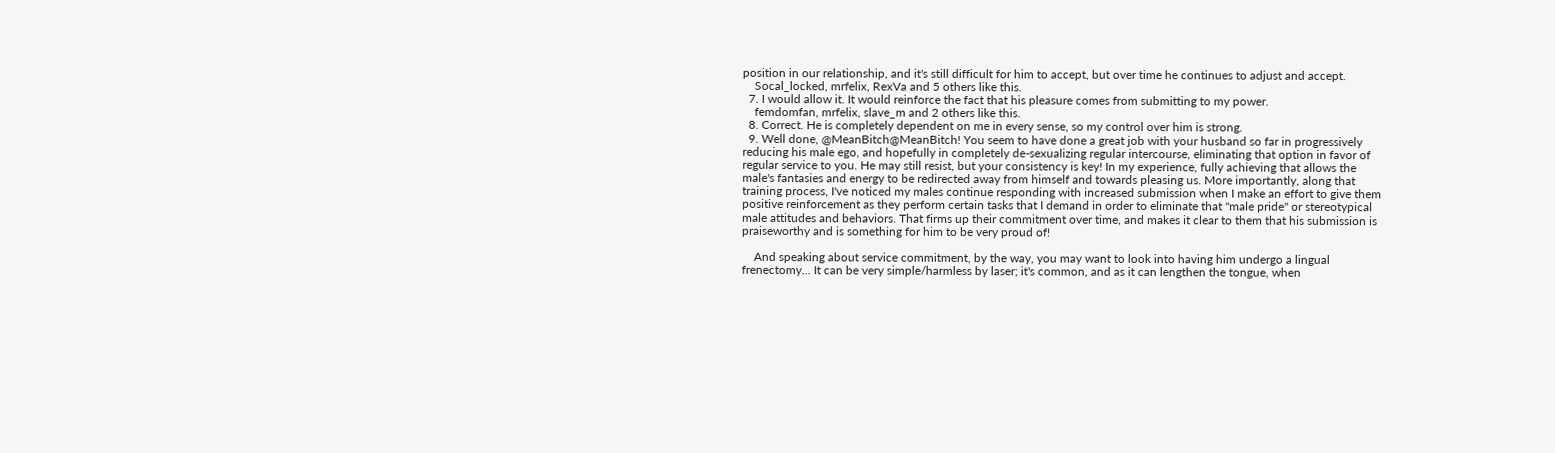position in our relationship, and it's still difficult for him to accept, but over time he continues to adjust and accept.
    Socal_locked, mrfelix, RexVa and 5 others like this.
  7. I would allow it. It would reinforce the fact that his pleasure comes from submitting to my power.
    femdomfan, mrfelix, slave_m and 2 others like this.
  8. Correct. He is completely dependent on me in every sense, so my control over him is strong.
  9. Well done, @MeanBitch@MeanBitch! You seem to have done a great job with your husband so far in progressively reducing his male ego, and hopefully in completely de-sexualizing regular intercourse, eliminating that option in favor of regular service to you. He may still resist, but your consistency is key! In my experience, fully achieving that allows the male's fantasies and energy to be redirected away from himself and towards pleasing us. More importantly, along that training process, I've noticed my males continue responding with increased submission when I make an effort to give them positive reinforcement as they perform certain tasks that I demand in order to eliminate that "male pride" or stereotypical male attitudes and behaviors. That firms up their commitment over time, and makes it clear to them that his submission is praiseworthy and is something for him to be very proud of!

    And speaking about service commitment, by the way, you may want to look into having him undergo a lingual frenectomy... It can be very simple/harmless by laser; it's common, and as it can lengthen the tongue, when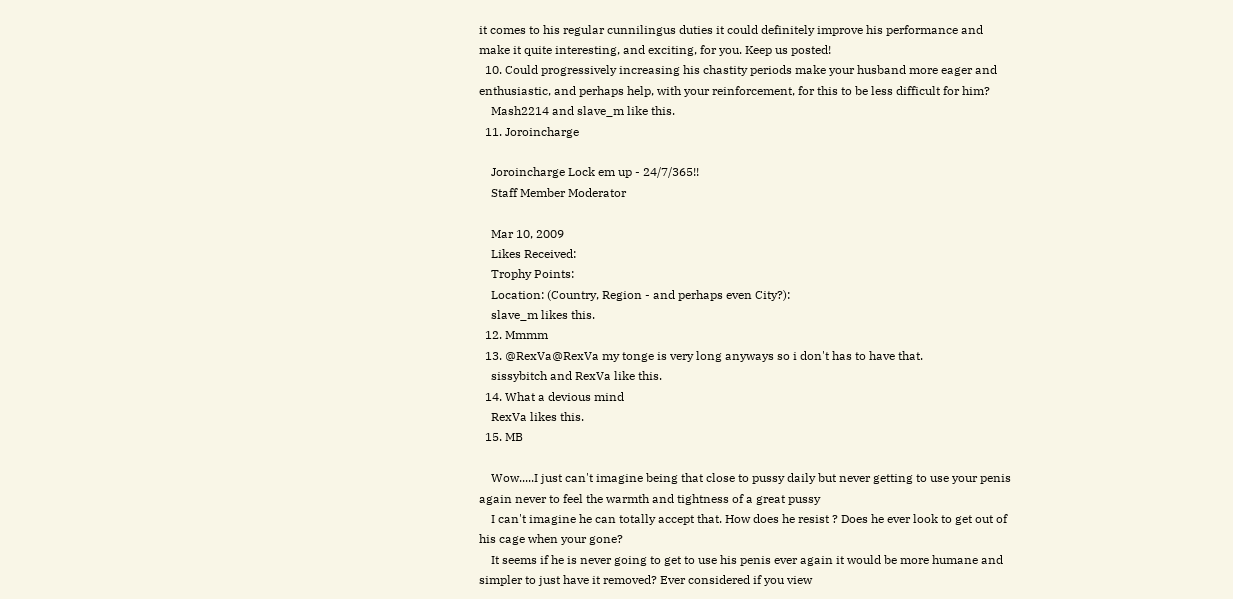it comes to his regular cunnilingus duties it could definitely improve his performance and make it quite interesting, and exciting, for you. Keep us posted!
  10. Could progressively increasing his chastity periods make your husband more eager and enthusiastic, and perhaps help, with your reinforcement, for this to be less difficult for him?
    Mash2214 and slave_m like this.
  11. Joroincharge

    Joroincharge Lock em up - 24/7/365!!
    Staff Member Moderator

    Mar 10, 2009
    Likes Received:
    Trophy Points:
    Location: (Country, Region - and perhaps even City?):
    slave_m likes this.
  12. Mmmm
  13. @RexVa@RexVa my tonge is very long anyways so i don't has to have that.
    sissybitch and RexVa like this.
  14. What a devious mind
    RexVa likes this.
  15. MB

    Wow.....I just can't imagine being that close to pussy daily but never getting to use your penis again never to feel the warmth and tightness of a great pussy
    I can't imagine he can totally accept that. How does he resist ? Does he ever look to get out of his cage when your gone?
    It seems if he is never going to get to use his penis ever again it would be more humane and simpler to just have it removed? Ever considered if you view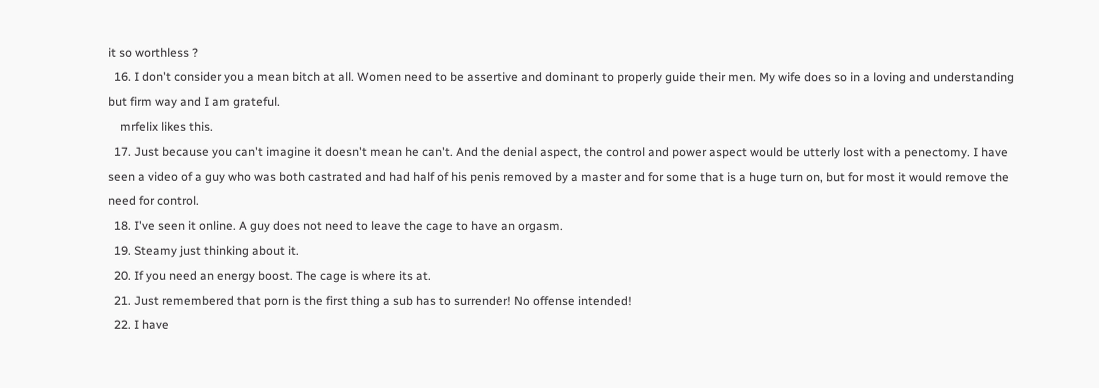it so worthless ?
  16. I don't consider you a mean bitch at all. Women need to be assertive and dominant to properly guide their men. My wife does so in a loving and understanding but firm way and I am grateful.
    mrfelix likes this.
  17. Just because you can't imagine it doesn't mean he can't. And the denial aspect, the control and power aspect would be utterly lost with a penectomy. I have seen a video of a guy who was both castrated and had half of his penis removed by a master and for some that is a huge turn on, but for most it would remove the need for control.
  18. I've seen it online. A guy does not need to leave the cage to have an orgasm.
  19. Steamy just thinking about it.
  20. If you need an energy boost. The cage is where its at.
  21. Just remembered that porn is the first thing a sub has to surrender! No offense intended!
  22. I have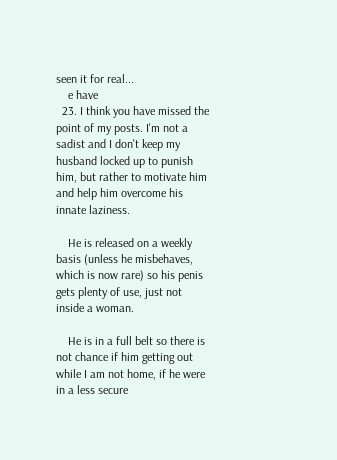seen it for real...
    e have
  23. I think you have missed the point of my posts. I'm not a sadist and I don't keep my husband locked up to punish him, but rather to motivate him and help him overcome his innate laziness.

    He is released on a weekly basis (unless he misbehaves, which is now rare) so his penis gets plenty of use, just not inside a woman.

    He is in a full belt so there is not chance if him getting out while I am not home, if he were in a less secure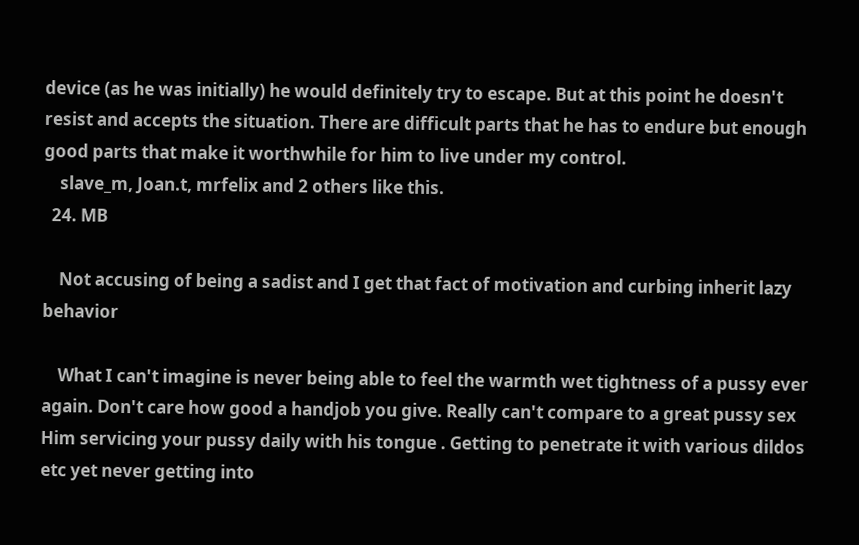device (as he was initially) he would definitely try to escape. But at this point he doesn't resist and accepts the situation. There are difficult parts that he has to endure but enough good parts that make it worthwhile for him to live under my control.
    slave_m, Joan.t, mrfelix and 2 others like this.
  24. MB

    Not accusing of being a sadist and I get that fact of motivation and curbing inherit lazy behavior

    What I can't imagine is never being able to feel the warmth wet tightness of a pussy ever again. Don't care how good a handjob you give. Really can't compare to a great pussy sex Him servicing your pussy daily with his tongue . Getting to penetrate it with various dildos etc yet never getting into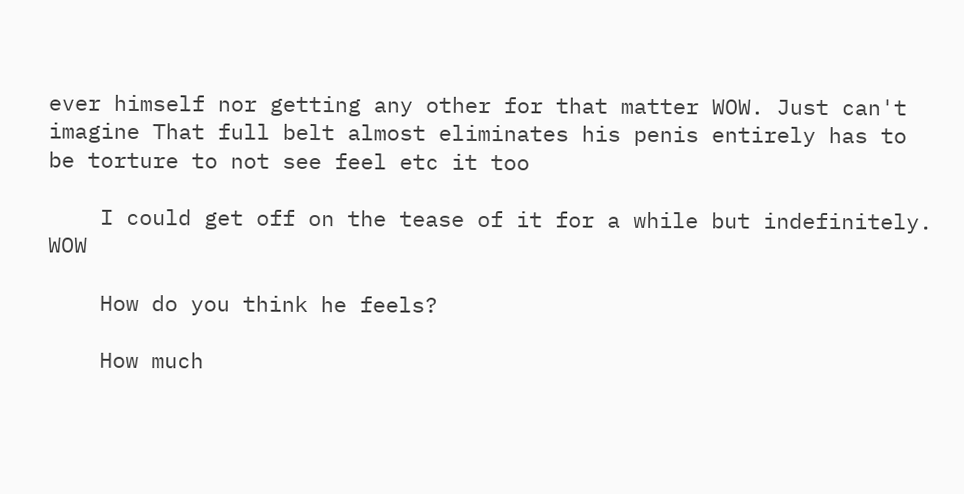ever himself nor getting any other for that matter WOW. Just can't imagine That full belt almost eliminates his penis entirely has to be torture to not see feel etc it too

    I could get off on the tease of it for a while but indefinitely. WOW

    How do you think he feels?

    How much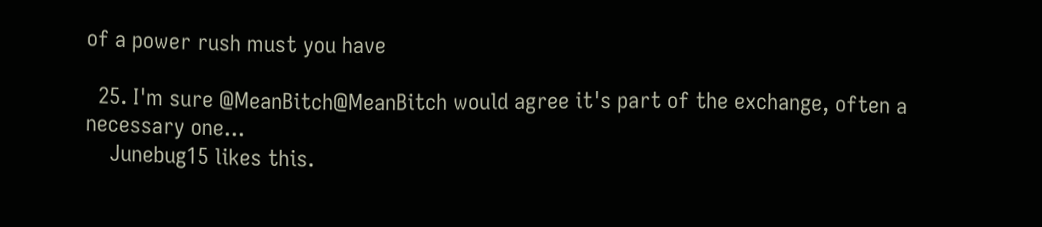of a power rush must you have

  25. I'm sure @MeanBitch@MeanBitch would agree it's part of the exchange, often a necessary one...
    Junebug15 likes this.